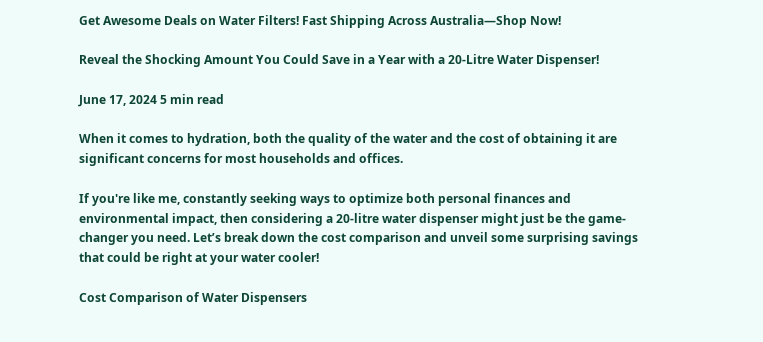Get Awesome Deals on Water Filters! Fast Shipping Across Australia—Shop Now!

Reveal the Shocking Amount You Could Save in a Year with a 20-Litre Water Dispenser!

June 17, 2024 5 min read

When it comes to hydration, both the quality of the water and the cost of obtaining it are significant concerns for most households and offices.

If you're like me, constantly seeking ways to optimize both personal finances and environmental impact, then considering a 20-litre water dispenser might just be the game-changer you need. Let’s break down the cost comparison and unveil some surprising savings that could be right at your water cooler!

Cost Comparison of Water Dispensers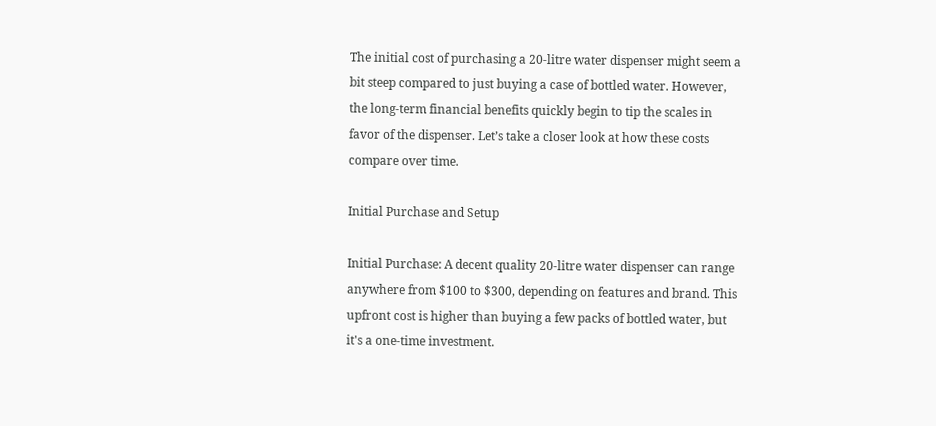The initial cost of purchasing a 20-litre water dispenser might seem a bit steep compared to just buying a case of bottled water. However, the long-term financial benefits quickly begin to tip the scales in favor of the dispenser. Let’s take a closer look at how these costs compare over time.

Initial Purchase and Setup

Initial Purchase: A decent quality 20-litre water dispenser can range anywhere from $100 to $300, depending on features and brand. This upfront cost is higher than buying a few packs of bottled water, but it's a one-time investment.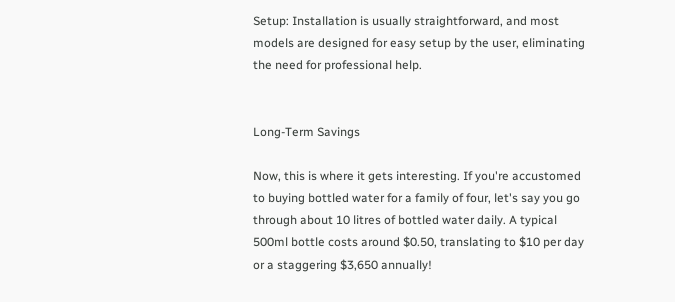Setup: Installation is usually straightforward, and most models are designed for easy setup by the user, eliminating the need for professional help.


Long-Term Savings

Now, this is where it gets interesting. If you're accustomed to buying bottled water for a family of four, let's say you go through about 10 litres of bottled water daily. A typical 500ml bottle costs around $0.50, translating to $10 per day or a staggering $3,650 annually!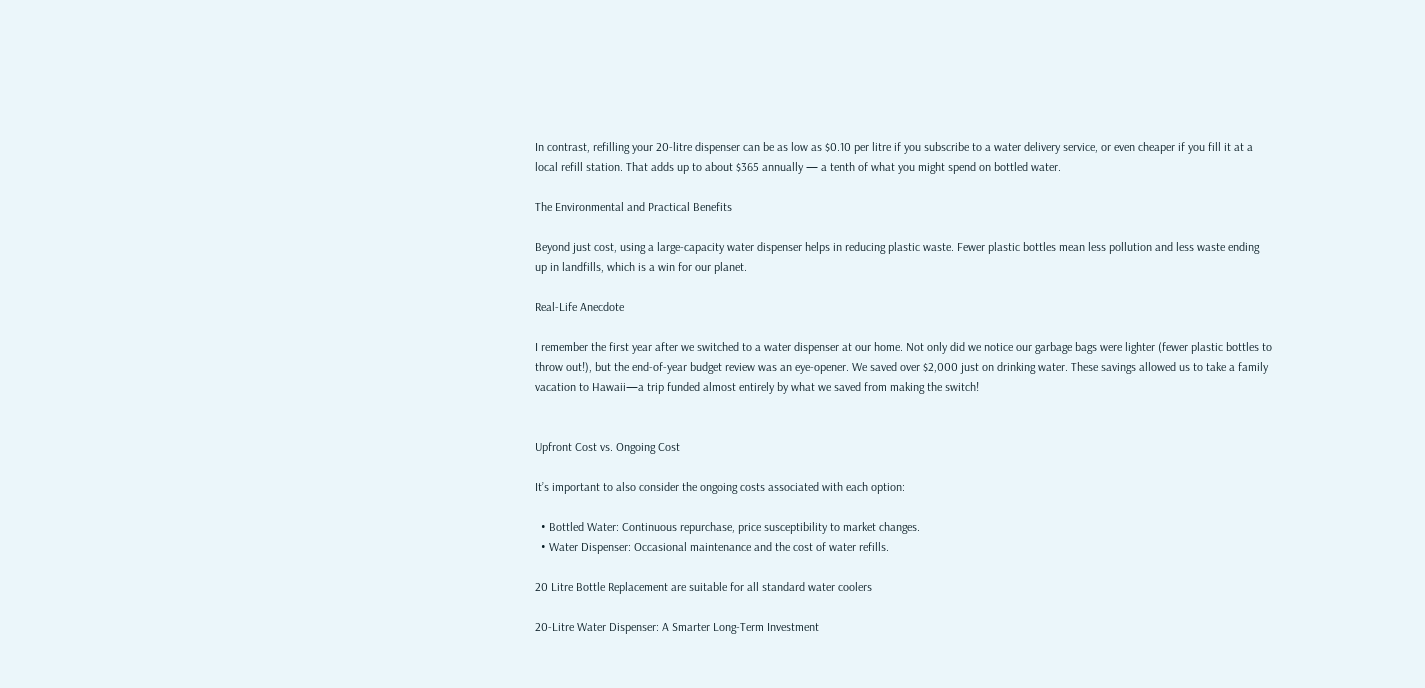In contrast, refilling your 20-litre dispenser can be as low as $0.10 per litre if you subscribe to a water delivery service, or even cheaper if you fill it at a local refill station. That adds up to about $365 annually — a tenth of what you might spend on bottled water.

The Environmental and Practical Benefits

Beyond just cost, using a large-capacity water dispenser helps in reducing plastic waste. Fewer plastic bottles mean less pollution and less waste ending up in landfills, which is a win for our planet.

Real-Life Anecdote

I remember the first year after we switched to a water dispenser at our home. Not only did we notice our garbage bags were lighter (fewer plastic bottles to throw out!), but the end-of-year budget review was an eye-opener. We saved over $2,000 just on drinking water. These savings allowed us to take a family vacation to Hawaii—a trip funded almost entirely by what we saved from making the switch!


Upfront Cost vs. Ongoing Cost

It’s important to also consider the ongoing costs associated with each option:

  • Bottled Water: Continuous repurchase, price susceptibility to market changes.
  • Water Dispenser: Occasional maintenance and the cost of water refills.

20 Litre Bottle Replacement are suitable for all standard water coolers

20-Litre Water Dispenser: A Smarter Long-Term Investment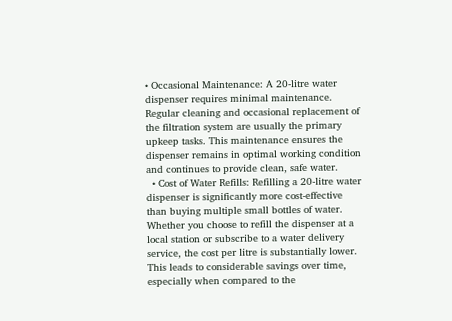• Occasional Maintenance: A 20-litre water dispenser requires minimal maintenance. Regular cleaning and occasional replacement of the filtration system are usually the primary upkeep tasks. This maintenance ensures the dispenser remains in optimal working condition and continues to provide clean, safe water.
  • Cost of Water Refills: Refilling a 20-litre water dispenser is significantly more cost-effective than buying multiple small bottles of water. Whether you choose to refill the dispenser at a local station or subscribe to a water delivery service, the cost per litre is substantially lower. This leads to considerable savings over time, especially when compared to the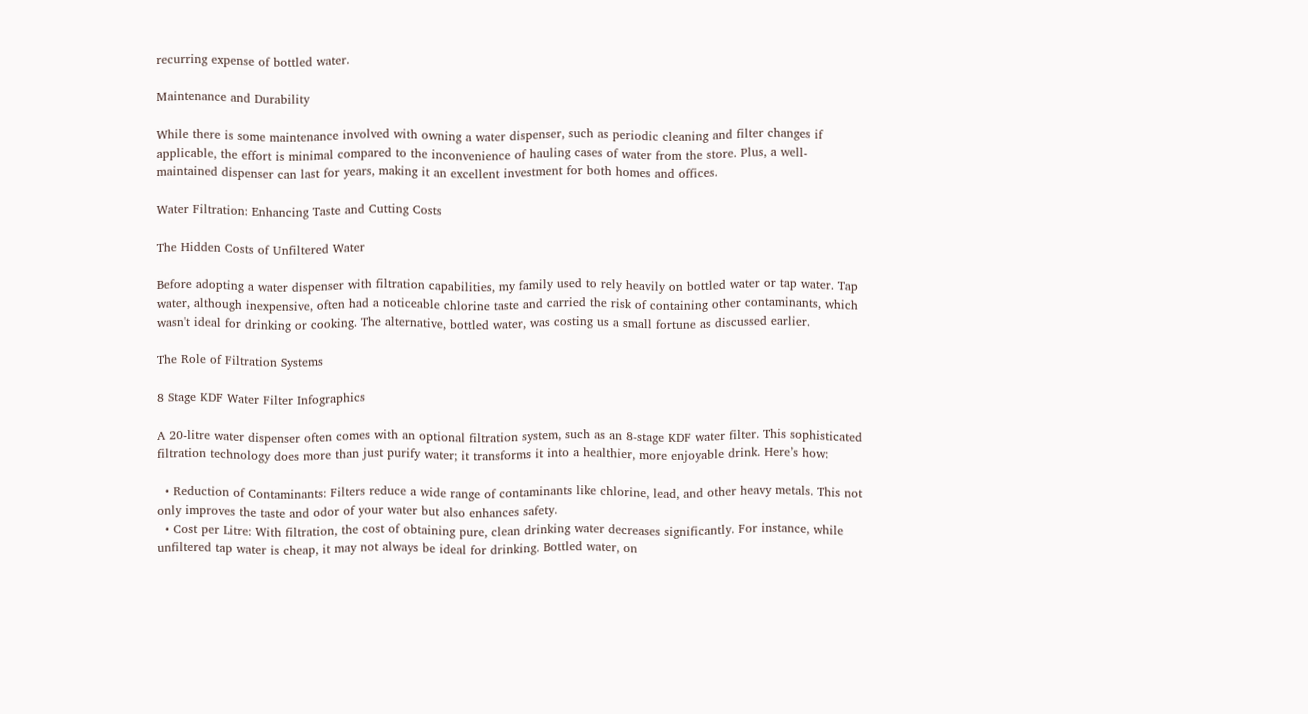recurring expense of bottled water.

Maintenance and Durability

While there is some maintenance involved with owning a water dispenser, such as periodic cleaning and filter changes if applicable, the effort is minimal compared to the inconvenience of hauling cases of water from the store. Plus, a well-maintained dispenser can last for years, making it an excellent investment for both homes and offices.

Water Filtration: Enhancing Taste and Cutting Costs

The Hidden Costs of Unfiltered Water

Before adopting a water dispenser with filtration capabilities, my family used to rely heavily on bottled water or tap water. Tap water, although inexpensive, often had a noticeable chlorine taste and carried the risk of containing other contaminants, which wasn't ideal for drinking or cooking. The alternative, bottled water, was costing us a small fortune as discussed earlier.

The Role of Filtration Systems

8 Stage KDF Water Filter Infographics

A 20-litre water dispenser often comes with an optional filtration system, such as an 8-stage KDF water filter. This sophisticated filtration technology does more than just purify water; it transforms it into a healthier, more enjoyable drink. Here’s how:

  • Reduction of Contaminants: Filters reduce a wide range of contaminants like chlorine, lead, and other heavy metals. This not only improves the taste and odor of your water but also enhances safety.
  • Cost per Litre: With filtration, the cost of obtaining pure, clean drinking water decreases significantly. For instance, while unfiltered tap water is cheap, it may not always be ideal for drinking. Bottled water, on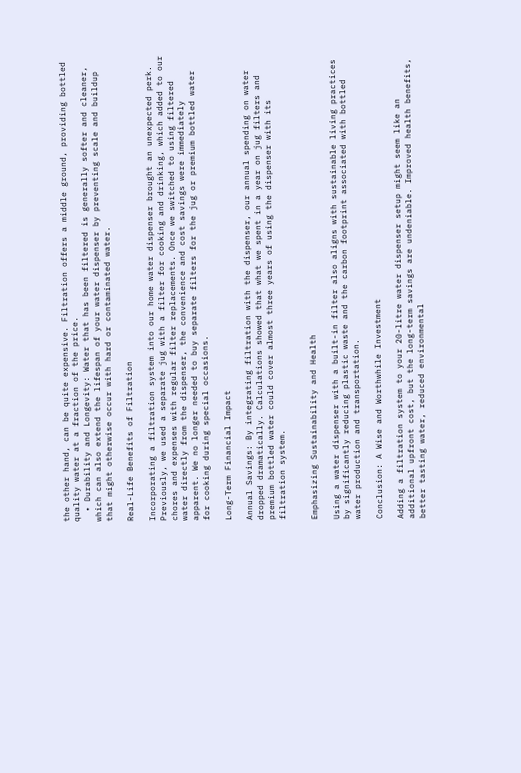the other hand, can be quite expensive. Filtration offers a middle ground, providing bottled quality water at a fraction of the price.
  • Durability and Longevity: Water that has been filtered is generally softer and cleaner, which can also extend the lifespan of your water dispenser by preventing scale and buildup that might otherwise occur with hard or contaminated water.

Real-Life Benefits of Filtration

Incorporating a filtration system into our home water dispenser brought an unexpected perk. Previously, we used a separate jug with a filter for cooking and drinking, which added to our chores and expenses with regular filter replacements. Once we switched to using filtered water directly from the dispenser, the convenience and cost savings were immediately apparent. We no longer needed to buy separate filters for the jug or premium bottled water for cooking during special occasions.

Long-Term Financial Impact

Annual Savings: By integrating filtration with the dispenser, our annual spending on water dropped dramatically. Calculations showed that what we spent in a year on jug filters and premium bottled water could cover almost three years of using the dispenser with its filtration system.


Emphasizing Sustainability and Health

Using a water dispenser with a built-in filter also aligns with sustainable living practices by significantly reducing plastic waste and the carbon footprint associated with bottled water production and transportation.

Conclusion: A Wise and Worthwhile Investment

Adding a filtration system to your 20-litre water dispenser setup might seem like an additional upfront cost, but the long-term savings are undeniable. Improved health benefits, better tasting water, reduced environmental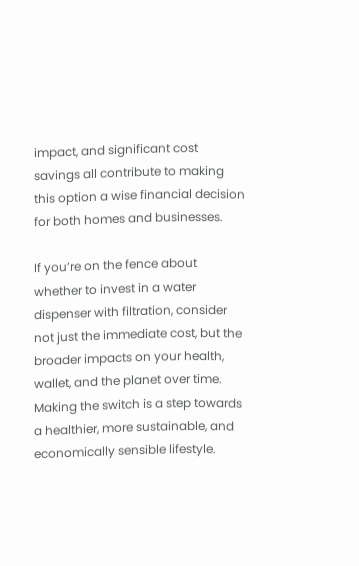impact, and significant cost savings all contribute to making this option a wise financial decision for both homes and businesses.

If you’re on the fence about whether to invest in a water dispenser with filtration, consider not just the immediate cost, but the broader impacts on your health, wallet, and the planet over time. Making the switch is a step towards a healthier, more sustainable, and economically sensible lifestyle.